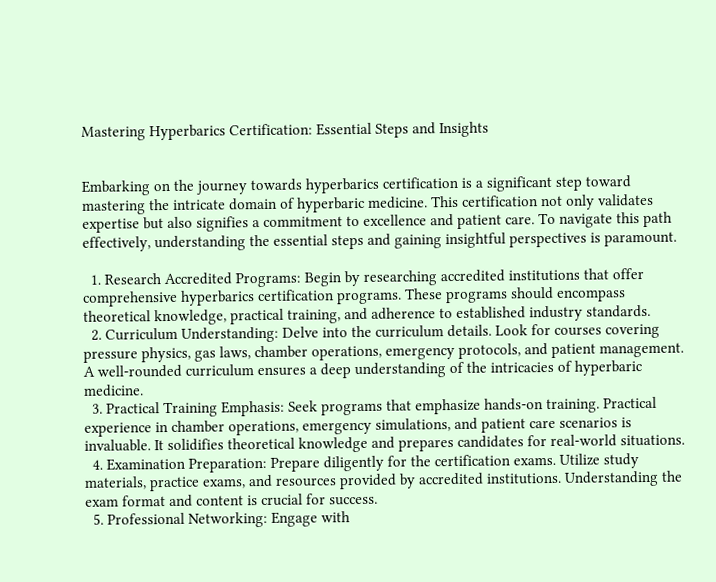Mastering Hyperbarics Certification: Essential Steps and Insights


Embarking on the journey towards hyperbarics certification is a significant step toward mastering the intricate domain of hyperbaric medicine. This certification not only validates expertise but also signifies a commitment to excellence and patient care. To navigate this path effectively, understanding the essential steps and gaining insightful perspectives is paramount.

  1. Research Accredited Programs: Begin by researching accredited institutions that offer comprehensive hyperbarics certification programs. These programs should encompass theoretical knowledge, practical training, and adherence to established industry standards.
  2. Curriculum Understanding: Delve into the curriculum details. Look for courses covering pressure physics, gas laws, chamber operations, emergency protocols, and patient management. A well-rounded curriculum ensures a deep understanding of the intricacies of hyperbaric medicine.
  3. Practical Training Emphasis: Seek programs that emphasize hands-on training. Practical experience in chamber operations, emergency simulations, and patient care scenarios is invaluable. It solidifies theoretical knowledge and prepares candidates for real-world situations.
  4. Examination Preparation: Prepare diligently for the certification exams. Utilize study materials, practice exams, and resources provided by accredited institutions. Understanding the exam format and content is crucial for success.
  5. Professional Networking: Engage with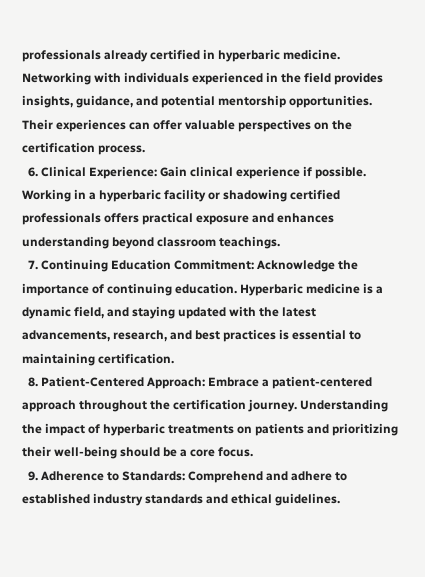professionals already certified in hyperbaric medicine. Networking with individuals experienced in the field provides insights, guidance, and potential mentorship opportunities. Their experiences can offer valuable perspectives on the certification process.
  6. Clinical Experience: Gain clinical experience if possible. Working in a hyperbaric facility or shadowing certified professionals offers practical exposure and enhances understanding beyond classroom teachings.
  7. Continuing Education Commitment: Acknowledge the importance of continuing education. Hyperbaric medicine is a dynamic field, and staying updated with the latest advancements, research, and best practices is essential to maintaining certification.
  8. Patient-Centered Approach: Embrace a patient-centered approach throughout the certification journey. Understanding the impact of hyperbaric treatments on patients and prioritizing their well-being should be a core focus.
  9. Adherence to Standards: Comprehend and adhere to established industry standards and ethical guidelines.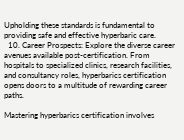Upholding these standards is fundamental to providing safe and effective hyperbaric care.
  10. Career Prospects: Explore the diverse career avenues available post-certification. From hospitals to specialized clinics, research facilities, and consultancy roles, hyperbarics certification opens doors to a multitude of rewarding career paths.

Mastering hyperbarics certification involves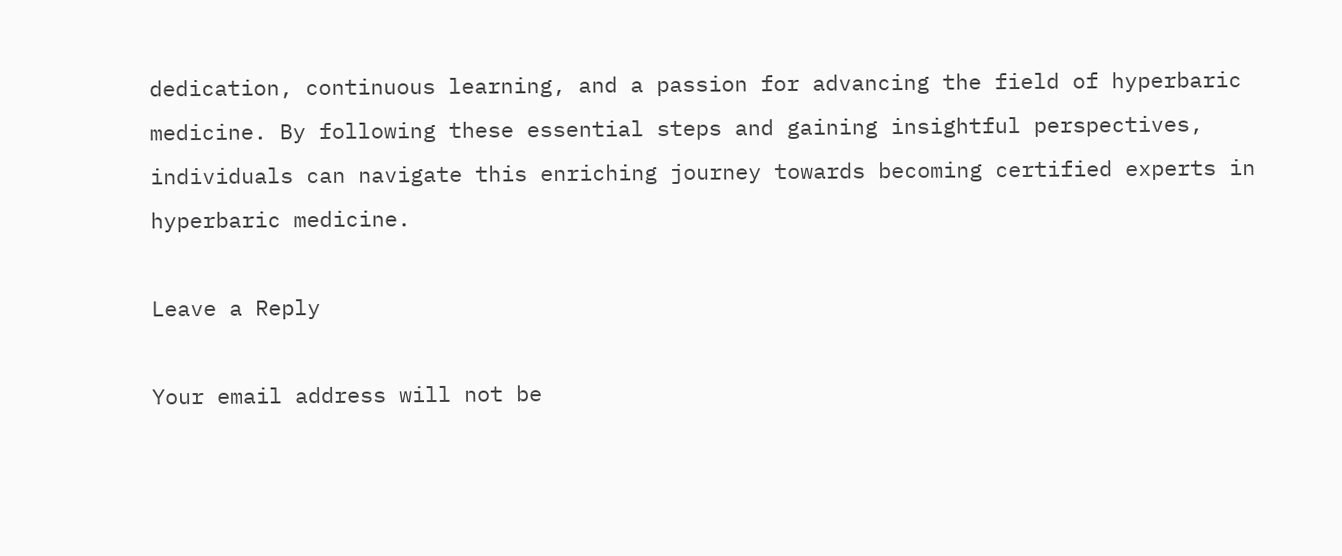dedication, continuous learning, and a passion for advancing the field of hyperbaric medicine. By following these essential steps and gaining insightful perspectives, individuals can navigate this enriching journey towards becoming certified experts in hyperbaric medicine.

Leave a Reply

Your email address will not be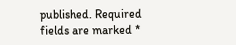published. Required fields are marked *